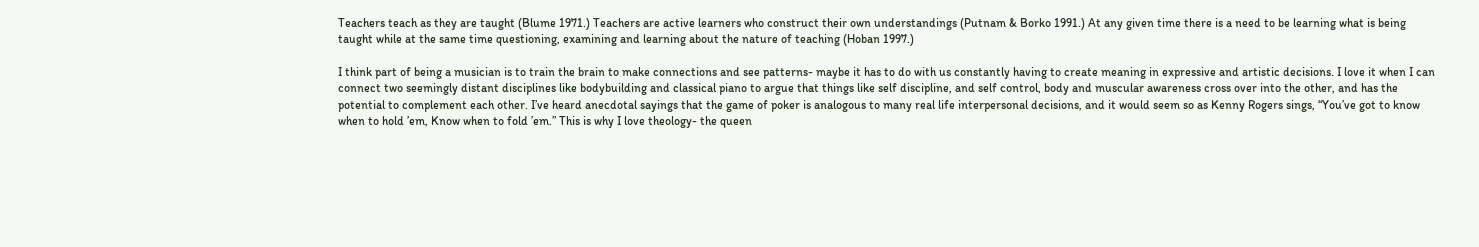Teachers teach as they are taught (Blume 1971.) Teachers are active learners who construct their own understandings (Putnam & Borko 1991.) At any given time there is a need to be learning what is being taught while at the same time questioning, examining and learning about the nature of teaching (Hoban 1997.)

I think part of being a musician is to train the brain to make connections and see patterns- maybe it has to do with us constantly having to create meaning in expressive and artistic decisions. I love it when I can connect two seemingly distant disciplines like bodybuilding and classical piano to argue that things like self discipline, and self control, body and muscular awareness cross over into the other, and has the potential to complement each other. I’ve heard anecdotal sayings that the game of poker is analogous to many real life interpersonal decisions, and it would seem so as Kenny Rogers sings, “You’ve got to know when to hold ’em, Know when to fold ’em.” This is why I love theology- the queen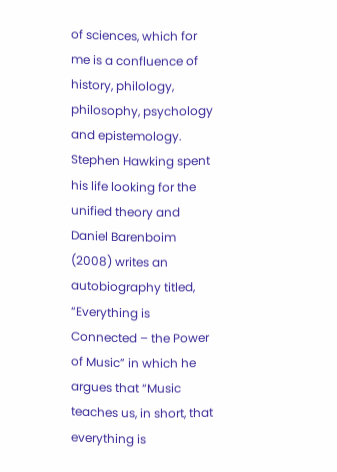of sciences, which for me is a confluence of history, philology, philosophy, psychology and epistemology. Stephen Hawking spent his life looking for the unified theory and Daniel Barenboim (2008) writes an autobiography titled, “Everything is Connected – the Power of Music” in which he argues that “Music teaches us, in short, that everything is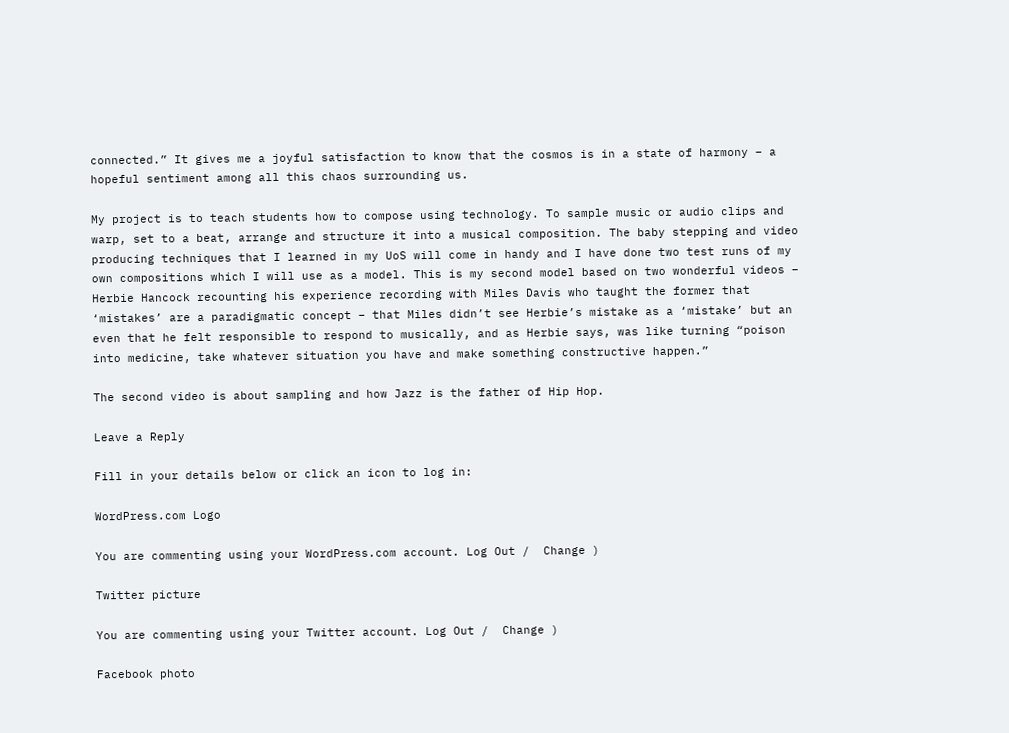connected.” It gives me a joyful satisfaction to know that the cosmos is in a state of harmony – a hopeful sentiment among all this chaos surrounding us.

My project is to teach students how to compose using technology. To sample music or audio clips and warp, set to a beat, arrange and structure it into a musical composition. The baby stepping and video producing techniques that I learned in my UoS will come in handy and I have done two test runs of my own compositions which I will use as a model. This is my second model based on two wonderful videos – Herbie Hancock recounting his experience recording with Miles Davis who taught the former that ‘mistakes’ are a paradigmatic concept – that Miles didn’t see Herbie’s mistake as a ‘mistake’ but an even that he felt responsible to respond to musically, and as Herbie says, was like turning “poison into medicine, take whatever situation you have and make something constructive happen.”

The second video is about sampling and how Jazz is the father of Hip Hop.

Leave a Reply

Fill in your details below or click an icon to log in:

WordPress.com Logo

You are commenting using your WordPress.com account. Log Out /  Change )

Twitter picture

You are commenting using your Twitter account. Log Out /  Change )

Facebook photo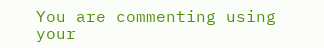You are commenting using your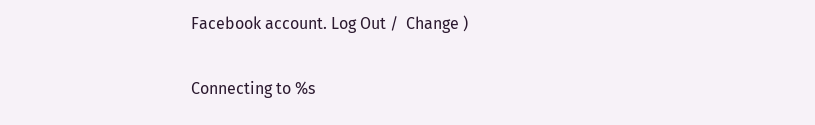Facebook account. Log Out /  Change )

Connecting to %s